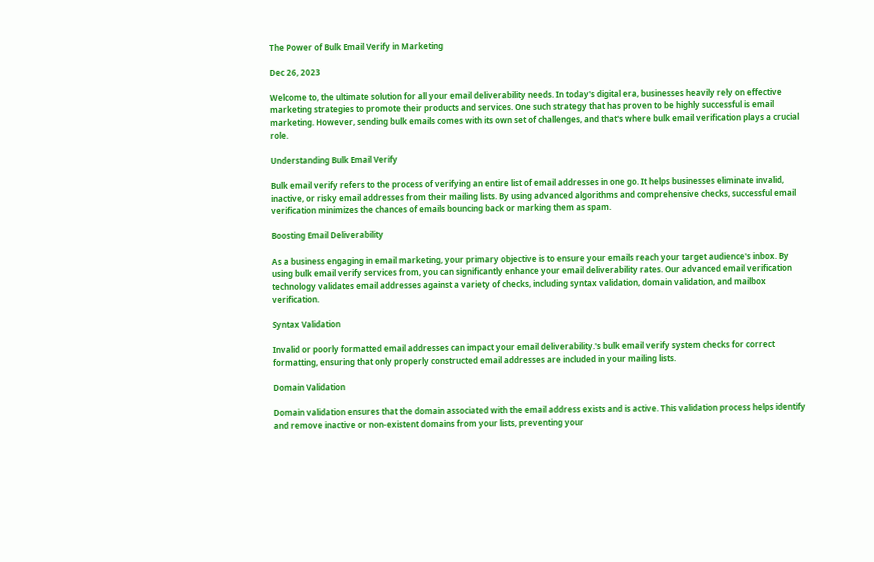The Power of Bulk Email Verify in Marketing

Dec 26, 2023

Welcome to, the ultimate solution for all your email deliverability needs. In today's digital era, businesses heavily rely on effective marketing strategies to promote their products and services. One such strategy that has proven to be highly successful is email marketing. However, sending bulk emails comes with its own set of challenges, and that's where bulk email verification plays a crucial role.

Understanding Bulk Email Verify

Bulk email verify refers to the process of verifying an entire list of email addresses in one go. It helps businesses eliminate invalid, inactive, or risky email addresses from their mailing lists. By using advanced algorithms and comprehensive checks, successful email verification minimizes the chances of emails bouncing back or marking them as spam.

Boosting Email Deliverability

As a business engaging in email marketing, your primary objective is to ensure your emails reach your target audience's inbox. By using bulk email verify services from, you can significantly enhance your email deliverability rates. Our advanced email verification technology validates email addresses against a variety of checks, including syntax validation, domain validation, and mailbox verification.

Syntax Validation

Invalid or poorly formatted email addresses can impact your email deliverability.'s bulk email verify system checks for correct formatting, ensuring that only properly constructed email addresses are included in your mailing lists.

Domain Validation

Domain validation ensures that the domain associated with the email address exists and is active. This validation process helps identify and remove inactive or non-existent domains from your lists, preventing your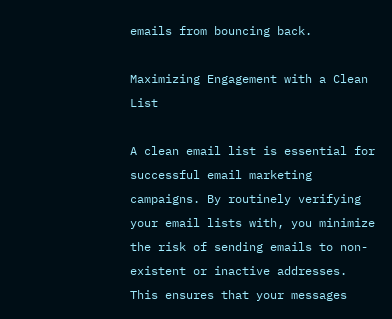emails from bouncing back.

Maximizing Engagement with a Clean List

A clean email list is essential for successful email marketing campaigns. By routinely verifying your email lists with, you minimize the risk of sending emails to non-existent or inactive addresses. This ensures that your messages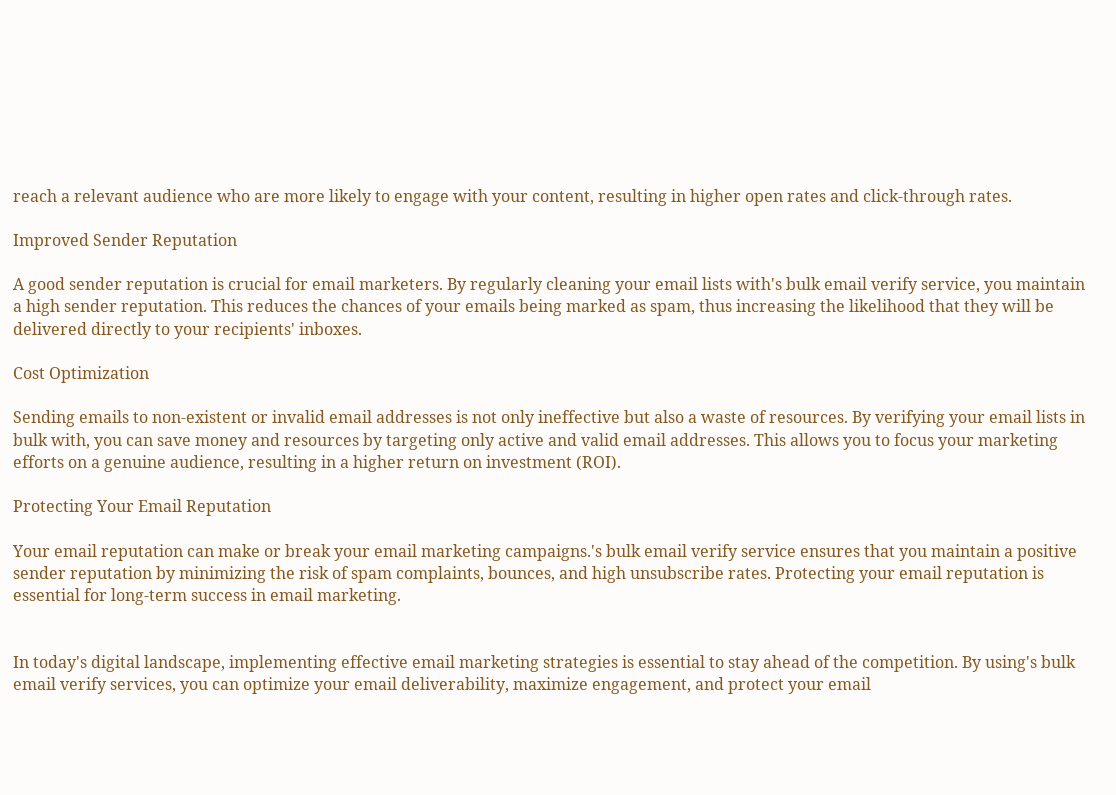reach a relevant audience who are more likely to engage with your content, resulting in higher open rates and click-through rates.

Improved Sender Reputation

A good sender reputation is crucial for email marketers. By regularly cleaning your email lists with's bulk email verify service, you maintain a high sender reputation. This reduces the chances of your emails being marked as spam, thus increasing the likelihood that they will be delivered directly to your recipients' inboxes.

Cost Optimization

Sending emails to non-existent or invalid email addresses is not only ineffective but also a waste of resources. By verifying your email lists in bulk with, you can save money and resources by targeting only active and valid email addresses. This allows you to focus your marketing efforts on a genuine audience, resulting in a higher return on investment (ROI).

Protecting Your Email Reputation

Your email reputation can make or break your email marketing campaigns.'s bulk email verify service ensures that you maintain a positive sender reputation by minimizing the risk of spam complaints, bounces, and high unsubscribe rates. Protecting your email reputation is essential for long-term success in email marketing.


In today's digital landscape, implementing effective email marketing strategies is essential to stay ahead of the competition. By using's bulk email verify services, you can optimize your email deliverability, maximize engagement, and protect your email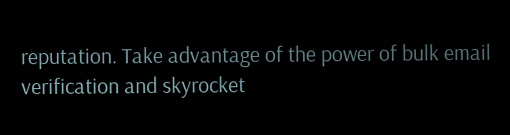reputation. Take advantage of the power of bulk email verification and skyrocket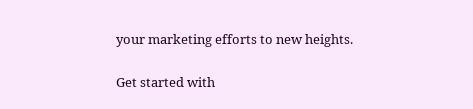your marketing efforts to new heights.

Get started with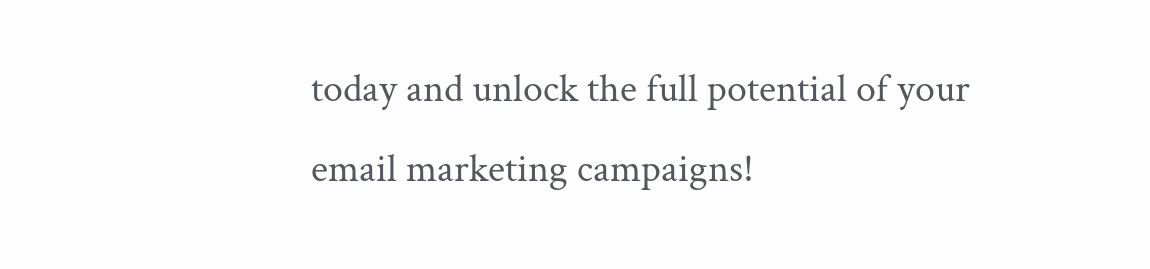today and unlock the full potential of your email marketing campaigns!